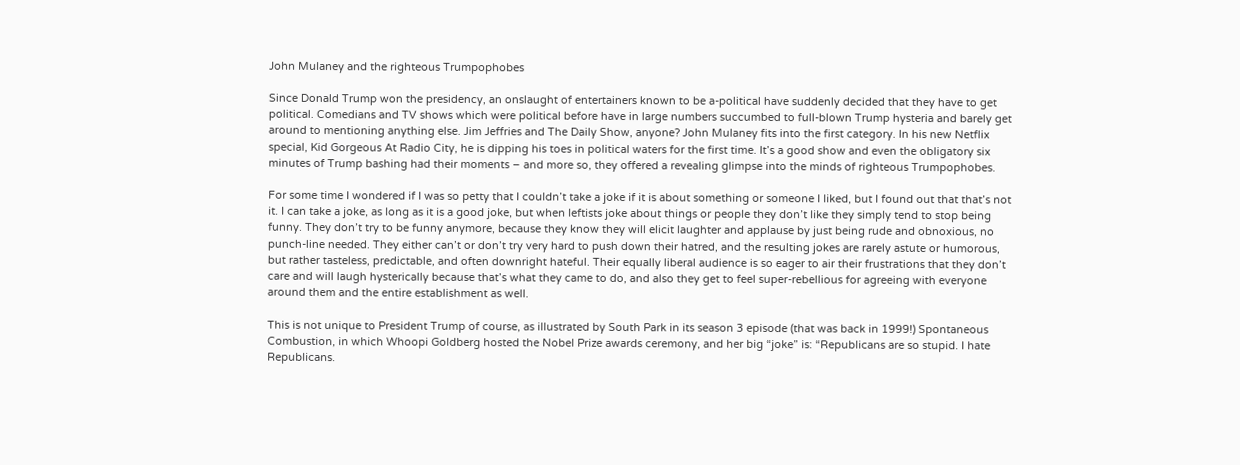John Mulaney and the righteous Trumpophobes

Since Donald Trump won the presidency, an onslaught of entertainers known to be a-political have suddenly decided that they have to get political. Comedians and TV shows which were political before have in large numbers succumbed to full-blown Trump hysteria and barely get around to mentioning anything else. Jim Jeffries and The Daily Show, anyone? John Mulaney fits into the first category. In his new Netflix special, Kid Gorgeous At Radio City, he is dipping his toes in political waters for the first time. It’s a good show and even the obligatory six minutes of Trump bashing had their moments – and more so, they offered a revealing glimpse into the minds of righteous Trumpophobes.

For some time I wondered if I was so petty that I couldn’t take a joke if it is about something or someone I liked, but I found out that that’s not it. I can take a joke, as long as it is a good joke, but when leftists joke about things or people they don’t like they simply tend to stop being funny. They don’t try to be funny anymore, because they know they will elicit laughter and applause by just being rude and obnoxious, no punch-line needed. They either can’t or don’t try very hard to push down their hatred, and the resulting jokes are rarely astute or humorous, but rather tasteless, predictable, and often downright hateful. Their equally liberal audience is so eager to air their frustrations that they don’t care and will laugh hysterically because that’s what they came to do, and also they get to feel super-rebellious for agreeing with everyone around them and the entire establishment as well.

This is not unique to President Trump of course, as illustrated by South Park in its season 3 episode (that was back in 1999!) Spontaneous Combustion, in which Whoopi Goldberg hosted the Nobel Prize awards ceremony, and her big “joke” is: “Republicans are so stupid. I hate Republicans.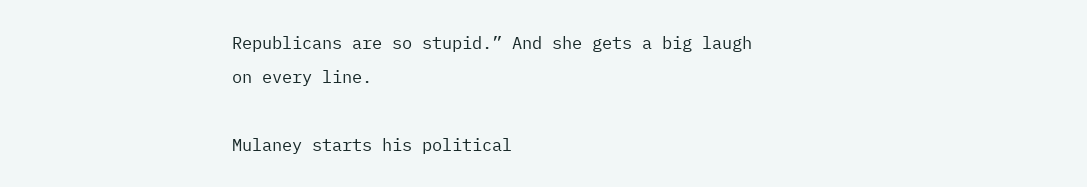Republicans are so stupid.” And she gets a big laugh on every line.

Mulaney starts his political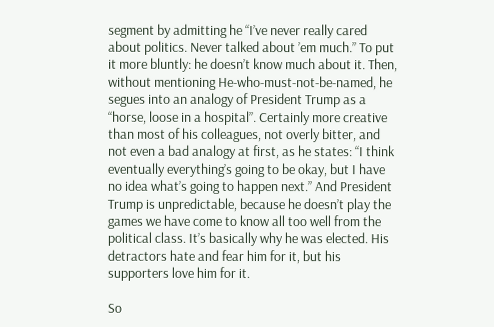segment by admitting he “I’ve never really cared about politics. Never talked about ’em much.” To put it more bluntly: he doesn’t know much about it. Then, without mentioning He-who-must-not-be-named, he segues into an analogy of President Trump as a “horse, loose in a hospital”. Certainly more creative than most of his colleagues, not overly bitter, and not even a bad analogy at first, as he states: “I think eventually everything’s going to be okay, but I have no idea what’s going to happen next.” And President Trump is unpredictable, because he doesn’t play the games we have come to know all too well from the political class. It’s basically why he was elected. His detractors hate and fear him for it, but his supporters love him for it.

So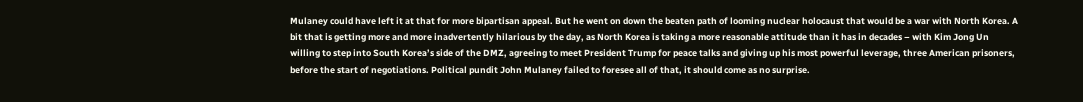Mulaney could have left it at that for more bipartisan appeal. But he went on down the beaten path of looming nuclear holocaust that would be a war with North Korea. A bit that is getting more and more inadvertently hilarious by the day, as North Korea is taking a more reasonable attitude than it has in decades – with Kim Jong Un willing to step into South Korea’s side of the DMZ, agreeing to meet President Trump for peace talks and giving up his most powerful leverage, three American prisoners, before the start of negotiations. Political pundit John Mulaney failed to foresee all of that, it should come as no surprise.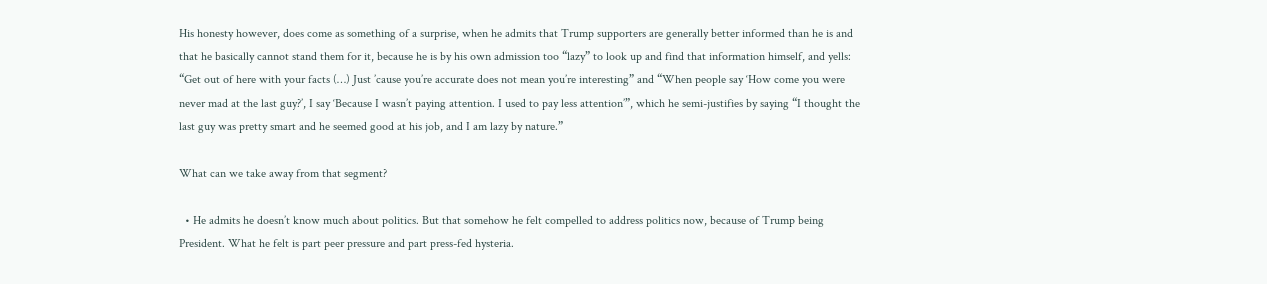His honesty however, does come as something of a surprise, when he admits that Trump supporters are generally better informed than he is and that he basically cannot stand them for it, because he is by his own admission too “lazy” to look up and find that information himself, and yells: “Get out of here with your facts (…) Just ’cause you’re accurate does not mean you’re interesting” and “When people say ‘How come you were never mad at the last guy?’, I say ‘Because I wasn’t paying attention. I used to pay less attention’”, which he semi-justifies by saying “I thought the last guy was pretty smart and he seemed good at his job, and I am lazy by nature.”

What can we take away from that segment?

  • He admits he doesn’t know much about politics. But that somehow he felt compelled to address politics now, because of Trump being President. What he felt is part peer pressure and part press-fed hysteria.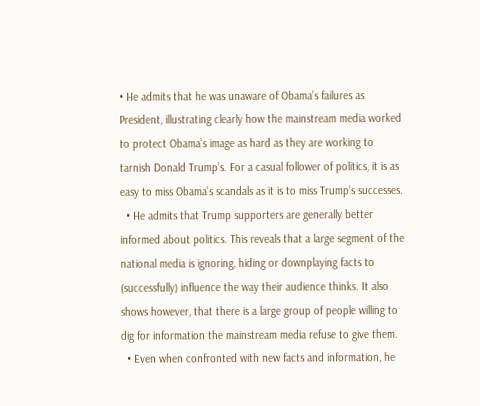• He admits that he was unaware of Obama’s failures as President, illustrating clearly how the mainstream media worked to protect Obama’s image as hard as they are working to tarnish Donald Trump’s. For a casual follower of politics, it is as easy to miss Obama’s scandals as it is to miss Trump’s successes.
  • He admits that Trump supporters are generally better informed about politics. This reveals that a large segment of the national media is ignoring, hiding or downplaying facts to (successfully) influence the way their audience thinks. It also shows however, that there is a large group of people willing to dig for information the mainstream media refuse to give them.
  • Even when confronted with new facts and information, he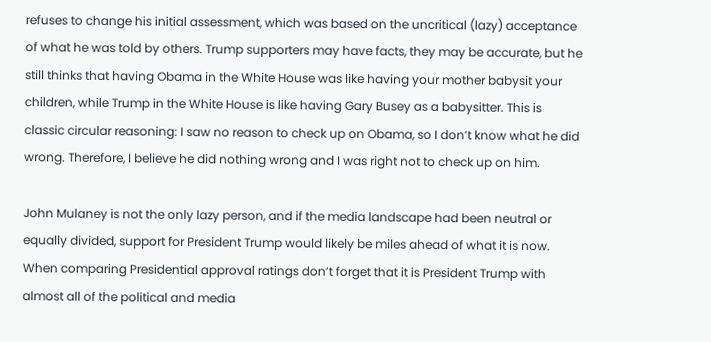refuses to change his initial assessment, which was based on the uncritical (lazy) acceptance of what he was told by others. Trump supporters may have facts, they may be accurate, but he still thinks that having Obama in the White House was like having your mother babysit your children, while Trump in the White House is like having Gary Busey as a babysitter. This is classic circular reasoning: I saw no reason to check up on Obama, so I don’t know what he did wrong. Therefore, I believe he did nothing wrong and I was right not to check up on him.

John Mulaney is not the only lazy person, and if the media landscape had been neutral or equally divided, support for President Trump would likely be miles ahead of what it is now. When comparing Presidential approval ratings don’t forget that it is President Trump with almost all of the political and media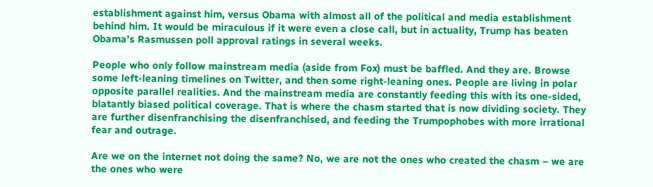establishment against him, versus Obama with almost all of the political and media establishment behind him. It would be miraculous if it were even a close call, but in actuality, Trump has beaten Obama’s Rasmussen poll approval ratings in several weeks.

People who only follow mainstream media (aside from Fox) must be baffled. And they are. Browse some left-leaning timelines on Twitter, and then some right-leaning ones. People are living in polar opposite parallel realities. And the mainstream media are constantly feeding this with its one-sided, blatantly biased political coverage. That is where the chasm started that is now dividing society. They are further disenfranchising the disenfranchised, and feeding the Trumpophobes with more irrational fear and outrage.

Are we on the internet not doing the same? No, we are not the ones who created the chasm – we are the ones who were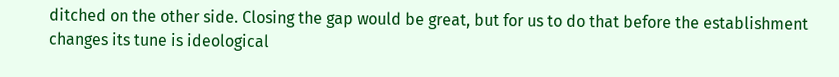ditched on the other side. Closing the gap would be great, but for us to do that before the establishment changes its tune is ideological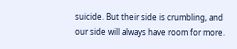suicide. But their side is crumbling, and our side will always have room for more.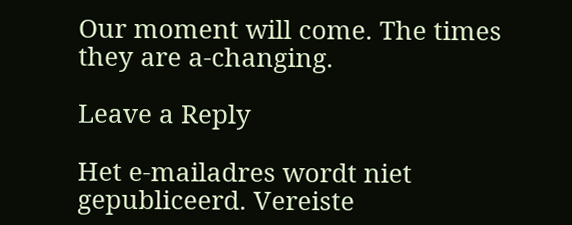Our moment will come. The times they are a-changing.

Leave a Reply

Het e-mailadres wordt niet gepubliceerd. Vereiste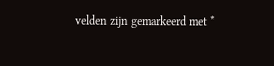velden zijn gemarkeerd met *